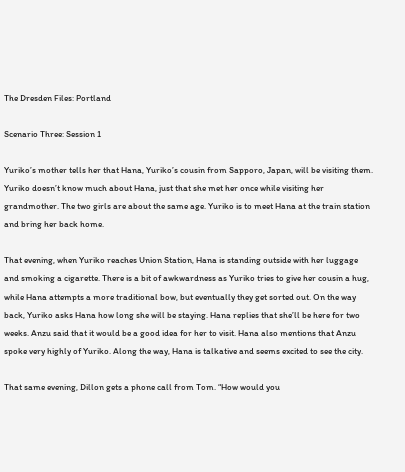The Dresden Files: Portland

Scenario Three: Session 1

Yuriko’s mother tells her that Hana, Yuriko’s cousin from Sapporo, Japan, will be visiting them. Yuriko doesn’t know much about Hana, just that she met her once while visiting her grandmother. The two girls are about the same age. Yuriko is to meet Hana at the train station and bring her back home.

That evening, when Yuriko reaches Union Station, Hana is standing outside with her luggage and smoking a cigarette. There is a bit of awkwardness as Yuriko tries to give her cousin a hug, while Hana attempts a more traditional bow, but eventually they get sorted out. On the way back, Yuriko asks Hana how long she will be staying. Hana replies that she’ll be here for two weeks. Anzu said that it would be a good idea for her to visit. Hana also mentions that Anzu spoke very highly of Yuriko. Along the way, Hana is talkative and seems excited to see the city.

That same evening, Dillon gets a phone call from Tom. “How would you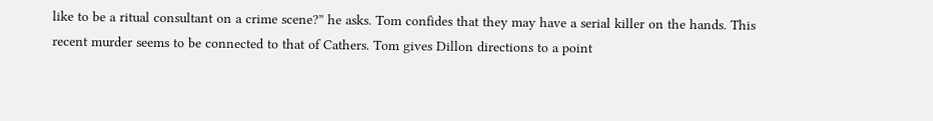like to be a ritual consultant on a crime scene?” he asks. Tom confides that they may have a serial killer on the hands. This recent murder seems to be connected to that of Cathers. Tom gives Dillon directions to a point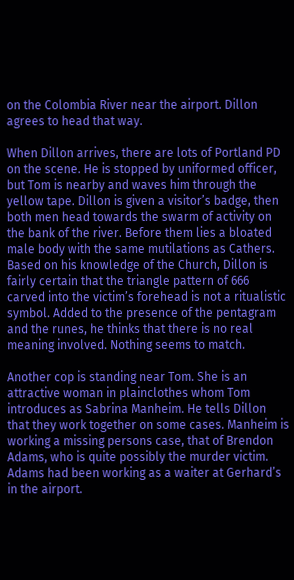on the Colombia River near the airport. Dillon agrees to head that way.

When Dillon arrives, there are lots of Portland PD on the scene. He is stopped by uniformed officer, but Tom is nearby and waves him through the yellow tape. Dillon is given a visitor’s badge, then both men head towards the swarm of activity on the bank of the river. Before them lies a bloated male body with the same mutilations as Cathers. Based on his knowledge of the Church, Dillon is fairly certain that the triangle pattern of 666 carved into the victim’s forehead is not a ritualistic symbol. Added to the presence of the pentagram and the runes, he thinks that there is no real meaning involved. Nothing seems to match.

Another cop is standing near Tom. She is an attractive woman in plainclothes whom Tom introduces as Sabrina Manheim. He tells Dillon that they work together on some cases. Manheim is working a missing persons case, that of Brendon Adams, who is quite possibly the murder victim. Adams had been working as a waiter at Gerhard’s in the airport.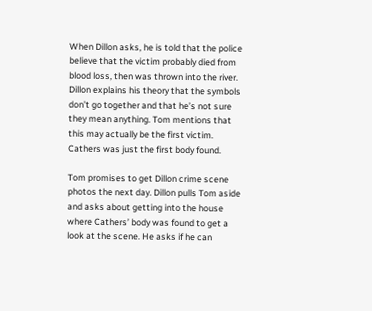When Dillon asks, he is told that the police believe that the victim probably died from blood loss, then was thrown into the river. Dillon explains his theory that the symbols don’t go together and that he’s not sure they mean anything. Tom mentions that this may actually be the first victim. Cathers was just the first body found.

Tom promises to get Dillon crime scene photos the next day. Dillon pulls Tom aside and asks about getting into the house where Cathers’ body was found to get a look at the scene. He asks if he can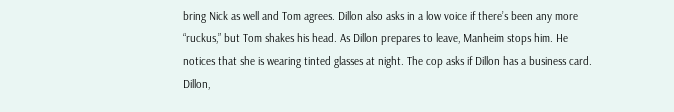bring Nick as well and Tom agrees. Dillon also asks in a low voice if there’s been any more “ruckus,” but Tom shakes his head. As Dillon prepares to leave, Manheim stops him. He notices that she is wearing tinted glasses at night. The cop asks if Dillon has a business card. Dillon,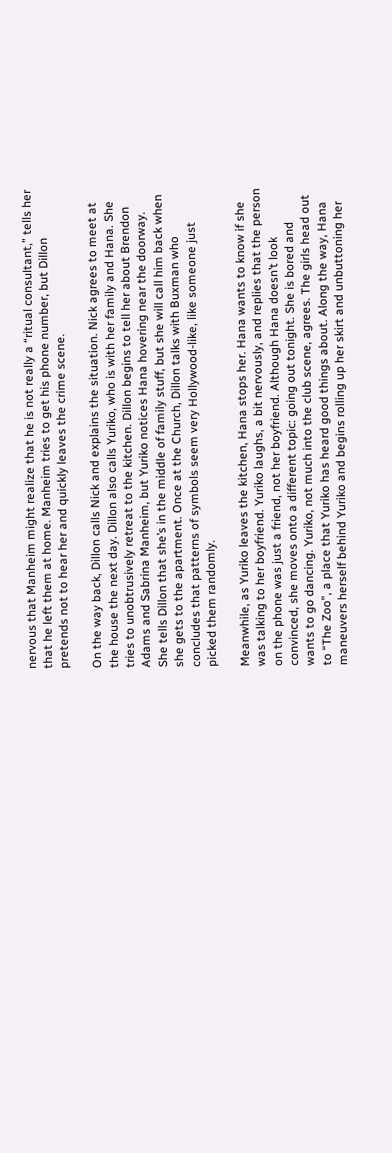nervous that Manheim might realize that he is not really a “ritual consultant,” tells her that he left them at home. Manheim tries to get his phone number, but Dillon pretends not to hear her and quickly leaves the crime scene.

On the way back, Dillon calls Nick and explains the situation. Nick agrees to meet at the house the next day. Dillon also calls Yuriko, who is with her family and Hana. She tries to unobtrusively retreat to the kitchen. Dillon begins to tell her about Brendon Adams and Sabrina Manheim, but Yuriko notices Hana hovering near the doorway. She tells Dillon that she’s in the middle of family stuff, but she will call him back when she gets to the apartment. Once at the Church, Dillon talks with Buxman who concludes that patterns of symbols seem very Hollywood-like, like someone just picked them randomly.

Meanwhile, as Yuriko leaves the kitchen, Hana stops her. Hana wants to know if she was talking to her boyfriend. Yuriko laughs, a bit nervously, and replies that the person on the phone was just a friend, not her boyfriend. Although Hana doesn’t look convinced, she moves onto a different topic: going out tonight. She is bored and wants to go dancing. Yuriko, not much into the club scene, agrees. The girls head out to “The Zoo”, a place that Yuriko has heard good things about. Along the way, Hana maneuvers herself behind Yuriko and begins rolling up her skirt and unbuttoning her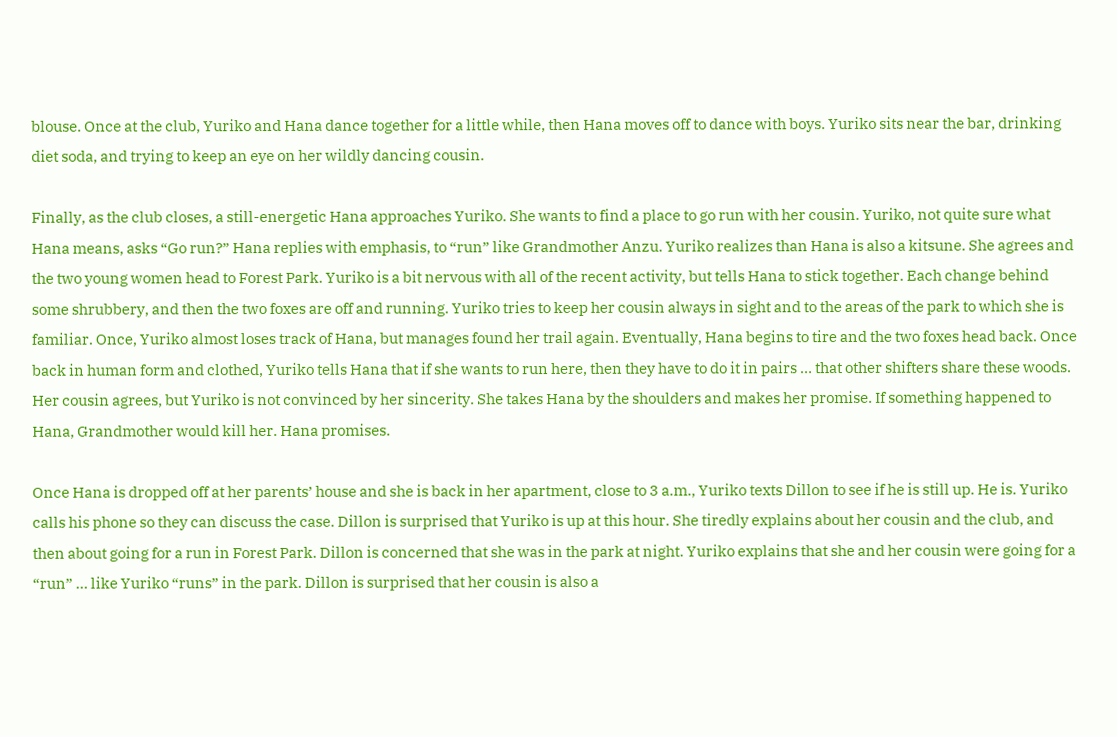blouse. Once at the club, Yuriko and Hana dance together for a little while, then Hana moves off to dance with boys. Yuriko sits near the bar, drinking diet soda, and trying to keep an eye on her wildly dancing cousin.

Finally, as the club closes, a still-energetic Hana approaches Yuriko. She wants to find a place to go run with her cousin. Yuriko, not quite sure what Hana means, asks “Go run?” Hana replies with emphasis, to “run” like Grandmother Anzu. Yuriko realizes than Hana is also a kitsune. She agrees and the two young women head to Forest Park. Yuriko is a bit nervous with all of the recent activity, but tells Hana to stick together. Each change behind some shrubbery, and then the two foxes are off and running. Yuriko tries to keep her cousin always in sight and to the areas of the park to which she is familiar. Once, Yuriko almost loses track of Hana, but manages found her trail again. Eventually, Hana begins to tire and the two foxes head back. Once back in human form and clothed, Yuriko tells Hana that if she wants to run here, then they have to do it in pairs … that other shifters share these woods. Her cousin agrees, but Yuriko is not convinced by her sincerity. She takes Hana by the shoulders and makes her promise. If something happened to Hana, Grandmother would kill her. Hana promises.

Once Hana is dropped off at her parents’ house and she is back in her apartment, close to 3 a.m., Yuriko texts Dillon to see if he is still up. He is. Yuriko calls his phone so they can discuss the case. Dillon is surprised that Yuriko is up at this hour. She tiredly explains about her cousin and the club, and then about going for a run in Forest Park. Dillon is concerned that she was in the park at night. Yuriko explains that she and her cousin were going for a “run” … like Yuriko “runs” in the park. Dillon is surprised that her cousin is also a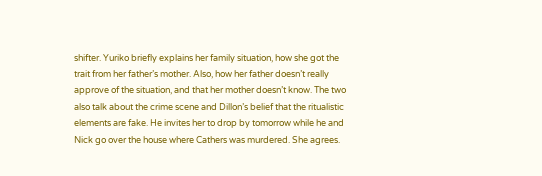shifter. Yuriko briefly explains her family situation, how she got the trait from her father’s mother. Also, how her father doesn’t really approve of the situation, and that her mother doesn’t know. The two also talk about the crime scene and Dillon’s belief that the ritualistic elements are fake. He invites her to drop by tomorrow while he and Nick go over the house where Cathers was murdered. She agrees.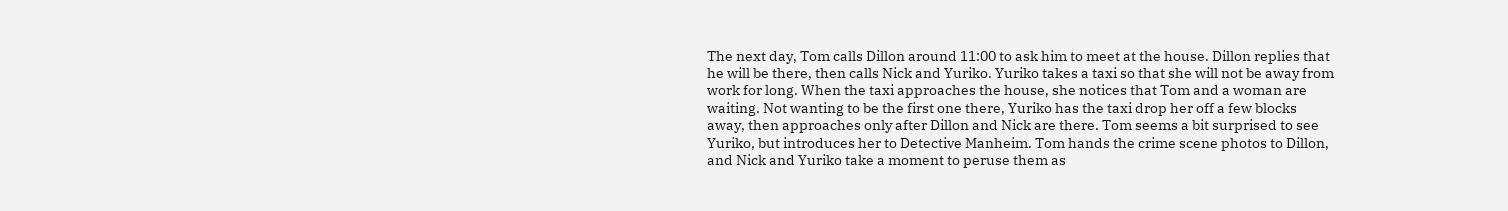The next day, Tom calls Dillon around 11:00 to ask him to meet at the house. Dillon replies that he will be there, then calls Nick and Yuriko. Yuriko takes a taxi so that she will not be away from work for long. When the taxi approaches the house, she notices that Tom and a woman are waiting. Not wanting to be the first one there, Yuriko has the taxi drop her off a few blocks away, then approaches only after Dillon and Nick are there. Tom seems a bit surprised to see Yuriko, but introduces her to Detective Manheim. Tom hands the crime scene photos to Dillon, and Nick and Yuriko take a moment to peruse them as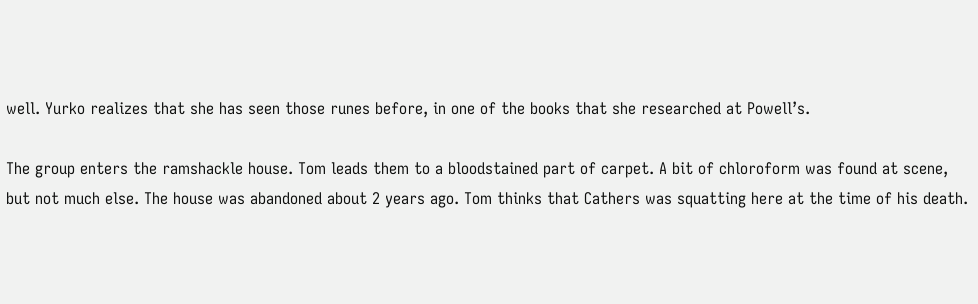well. Yurko realizes that she has seen those runes before, in one of the books that she researched at Powell’s.

The group enters the ramshackle house. Tom leads them to a bloodstained part of carpet. A bit of chloroform was found at scene, but not much else. The house was abandoned about 2 years ago. Tom thinks that Cathers was squatting here at the time of his death.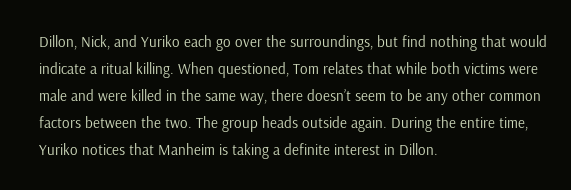Dillon, Nick, and Yuriko each go over the surroundings, but find nothing that would indicate a ritual killing. When questioned, Tom relates that while both victims were male and were killed in the same way, there doesn’t seem to be any other common factors between the two. The group heads outside again. During the entire time, Yuriko notices that Manheim is taking a definite interest in Dillon.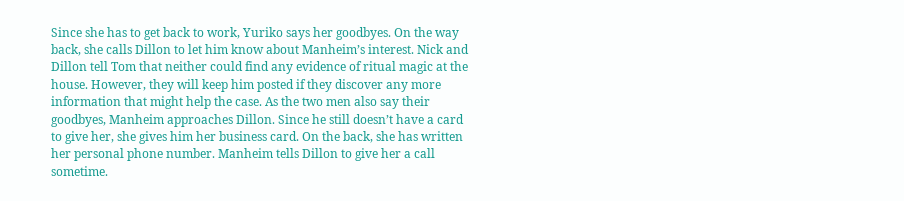Since she has to get back to work, Yuriko says her goodbyes. On the way back, she calls Dillon to let him know about Manheim’s interest. Nick and Dillon tell Tom that neither could find any evidence of ritual magic at the house. However, they will keep him posted if they discover any more information that might help the case. As the two men also say their goodbyes, Manheim approaches Dillon. Since he still doesn’t have a card to give her, she gives him her business card. On the back, she has written her personal phone number. Manheim tells Dillon to give her a call sometime.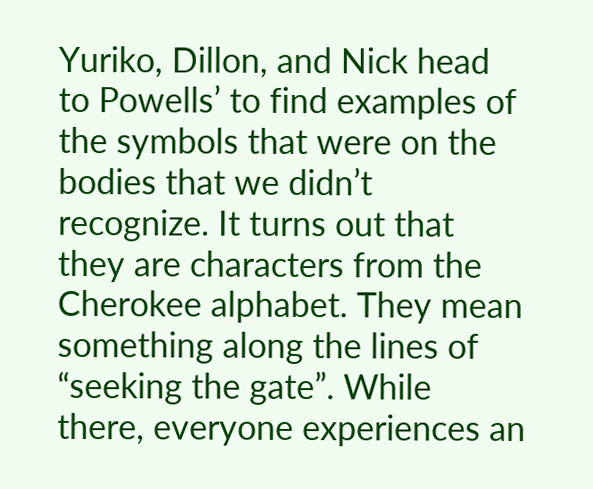Yuriko, Dillon, and Nick head to Powells’ to find examples of the symbols that were on the bodies that we didn’t recognize. It turns out that they are characters from the Cherokee alphabet. They mean something along the lines of “seeking the gate”. While there, everyone experiences an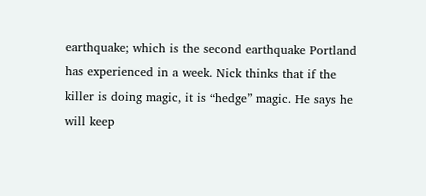earthquake; which is the second earthquake Portland has experienced in a week. Nick thinks that if the killer is doing magic, it is “hedge” magic. He says he will keep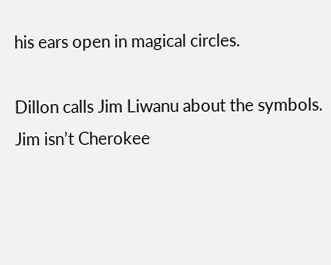his ears open in magical circles.

Dillon calls Jim Liwanu about the symbols. Jim isn’t Cherokee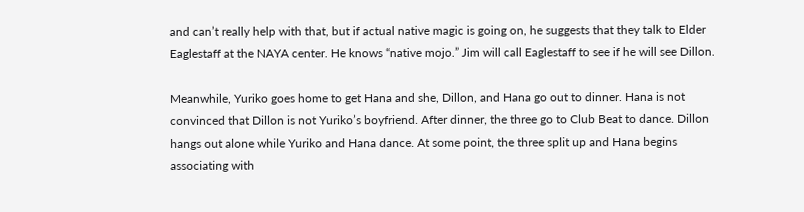and can’t really help with that, but if actual native magic is going on, he suggests that they talk to Elder Eaglestaff at the NAYA center. He knows “native mojo.” Jim will call Eaglestaff to see if he will see Dillon.

Meanwhile, Yuriko goes home to get Hana and she, Dillon, and Hana go out to dinner. Hana is not convinced that Dillon is not Yuriko’s boyfriend. After dinner, the three go to Club Beat to dance. Dillon hangs out alone while Yuriko and Hana dance. At some point, the three split up and Hana begins associating with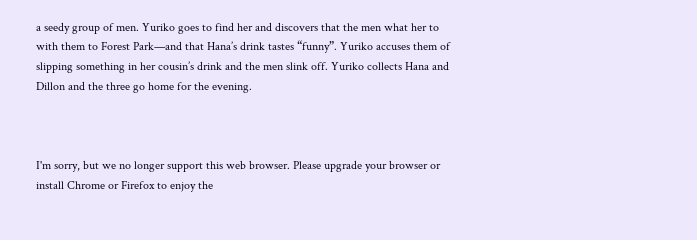a seedy group of men. Yuriko goes to find her and discovers that the men what her to with them to Forest Park—and that Hana’s drink tastes “funny”. Yuriko accuses them of slipping something in her cousin’s drink and the men slink off. Yuriko collects Hana and Dillon and the three go home for the evening.



I'm sorry, but we no longer support this web browser. Please upgrade your browser or install Chrome or Firefox to enjoy the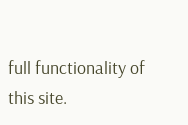full functionality of this site.